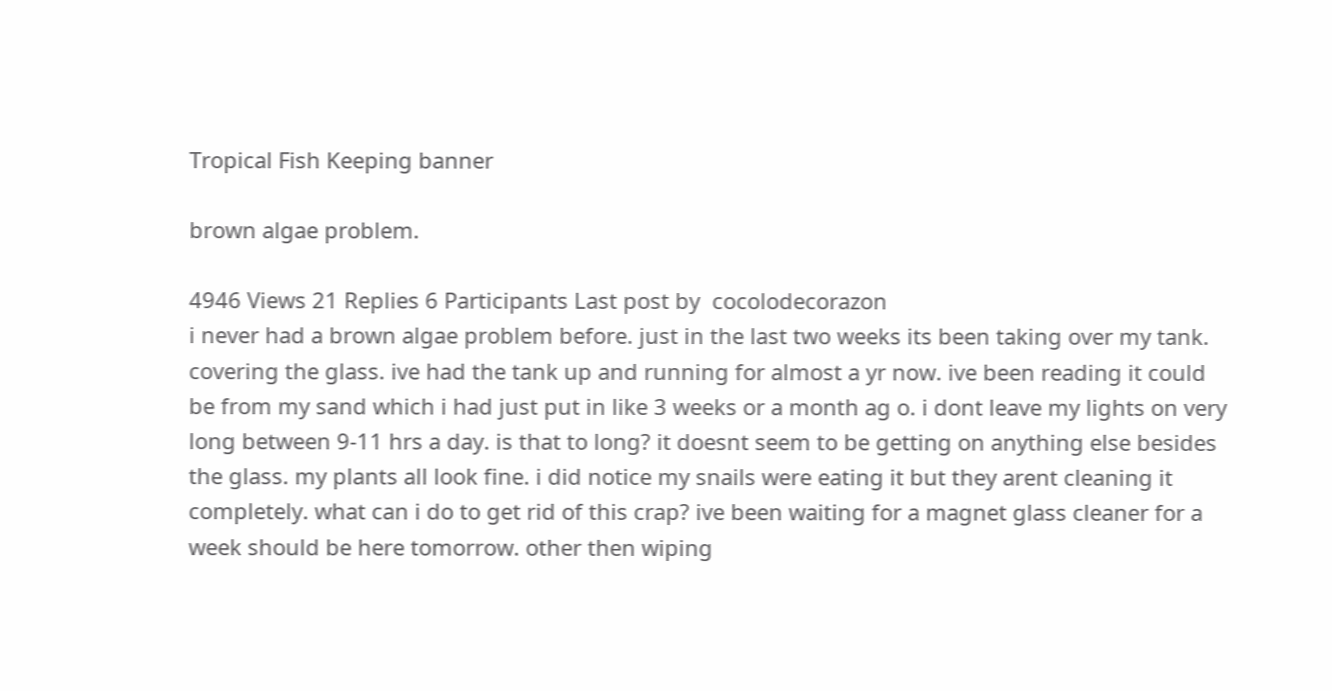Tropical Fish Keeping banner

brown algae problem.

4946 Views 21 Replies 6 Participants Last post by  cocolodecorazon
i never had a brown algae problem before. just in the last two weeks its been taking over my tank. covering the glass. ive had the tank up and running for almost a yr now. ive been reading it could be from my sand which i had just put in like 3 weeks or a month ag o. i dont leave my lights on very long between 9-11 hrs a day. is that to long? it doesnt seem to be getting on anything else besides the glass. my plants all look fine. i did notice my snails were eating it but they arent cleaning it completely. what can i do to get rid of this crap? ive been waiting for a magnet glass cleaner for a week should be here tomorrow. other then wiping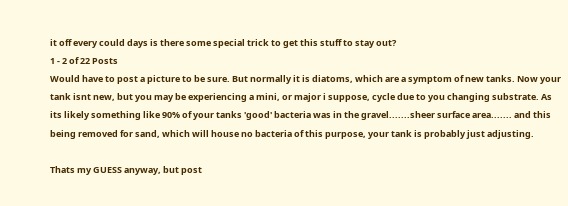it off every could days is there some special trick to get this stuff to stay out?
1 - 2 of 22 Posts
Would have to post a picture to be sure. But normally it is diatoms, which are a symptom of new tanks. Now your tank isnt new, but you may be experiencing a mini, or major i suppose, cycle due to you changing substrate. As its likely something like 90% of your tanks 'good' bacteria was in the gravel.......sheer surface area....... and this being removed for sand, which will house no bacteria of this purpose, your tank is probably just adjusting.

Thats my GUESS anyway, but post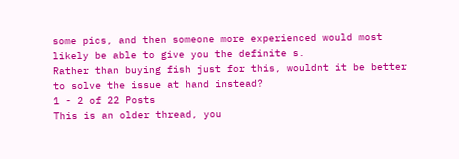some pics, and then someone more experienced would most likely be able to give you the definite s.
Rather than buying fish just for this, wouldnt it be better to solve the issue at hand instead?
1 - 2 of 22 Posts
This is an older thread, you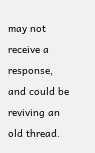may not receive a response, and could be reviving an old thread.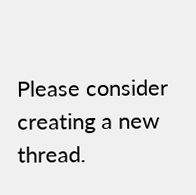Please consider creating a new thread.